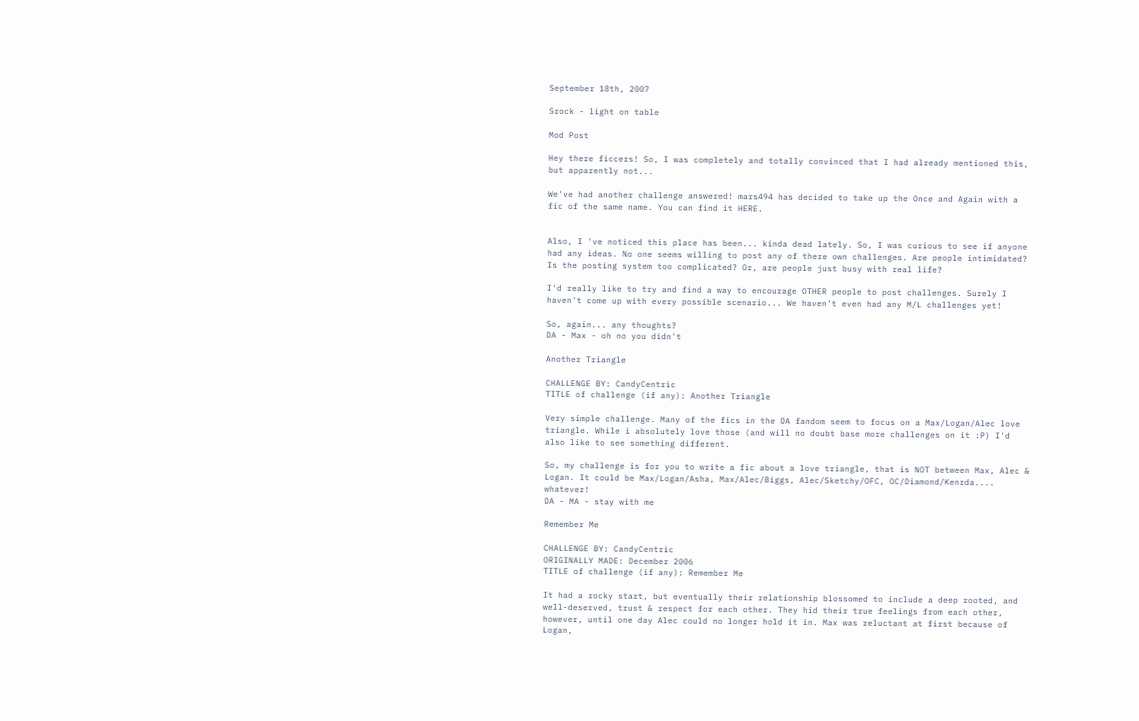September 18th, 2007

Srock - light on table

Mod Post

Hey there ficcers! So, I was completely and totally convinced that I had already mentioned this, but apparently not...

We've had another challenge answered! mars494 has decided to take up the Once and Again with a fic of the same name. You can find it HERE.


Also, I 've noticed this place has been... kinda dead lately. So, I was curious to see if anyone had any ideas. No one seems willing to post any of there own challenges. Are people intimidated? Is the posting system too complicated? Or, are people just busy with real life?

I'd really like to try and find a way to encourage OTHER people to post challenges. Surely I haven't come up with every possible scenario... We haven't even had any M/L challenges yet!

So, again... any thoughts?
DA - Max - oh no you didn't

Another Triangle

CHALLENGE BY: CandyCentric
TITLE of challenge (if any): Another Triangle

Very simple challenge. Many of the fics in the DA fandom seem to focus on a Max/Logan/Alec love triangle. While i absolutely love those (and will no doubt base more challenges on it :P) I'd also like to see something different.

So, my challenge is for you to write a fic about a love triangle, that is NOT between Max, Alec & Logan. It could be Max/Logan/Asha, Max/Alec/Biggs, Alec/Sketchy/OFC, OC/Diamond/Kenrda.... whatever!
DA - MA - stay with me

Remember Me

CHALLENGE BY: CandyCentric
ORIGINALLY MADE: December 2006
TITLE of challenge (if any): Remember Me

It had a rocky start, but eventually their relationship blossomed to include a deep rooted, and well-deserved, trust & respect for each other. They hid their true feelings from each other, however, until one day Alec could no longer hold it in. Max was reluctant at first because of Logan,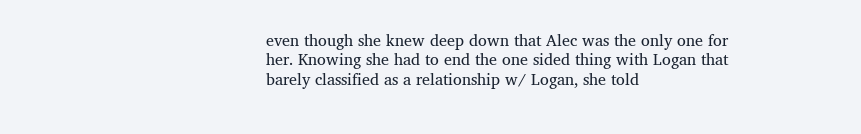even though she knew deep down that Alec was the only one for her. Knowing she had to end the one sided thing with Logan that barely classified as a relationship w/ Logan, she told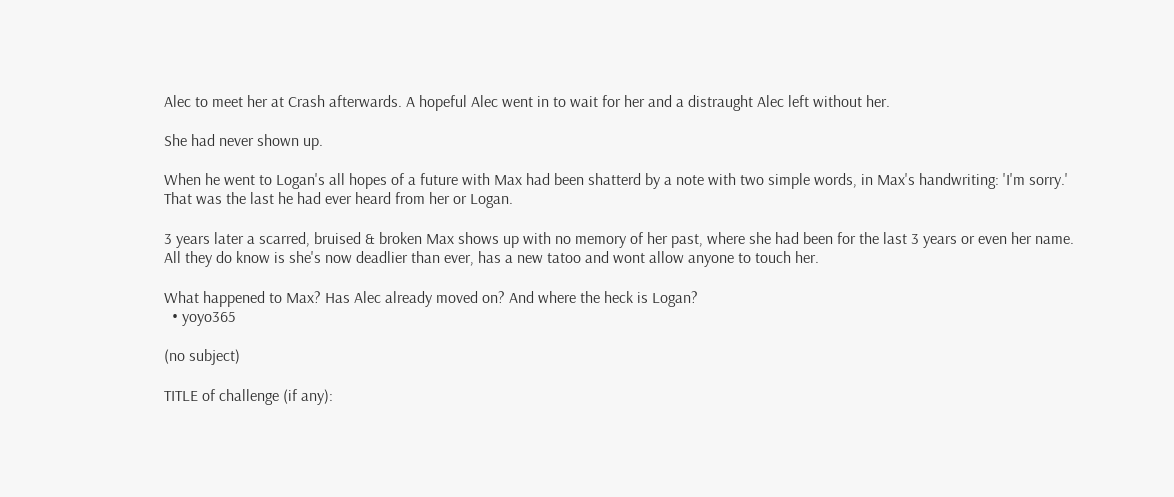Alec to meet her at Crash afterwards. A hopeful Alec went in to wait for her and a distraught Alec left without her.

She had never shown up.

When he went to Logan's all hopes of a future with Max had been shatterd by a note with two simple words, in Max's handwriting: 'I'm sorry.' That was the last he had ever heard from her or Logan.

3 years later a scarred, bruised & broken Max shows up with no memory of her past, where she had been for the last 3 years or even her name. All they do know is she's now deadlier than ever, has a new tatoo and wont allow anyone to touch her.

What happened to Max? Has Alec already moved on? And where the heck is Logan?
  • yoyo365

(no subject)

TITLE of challenge (if any):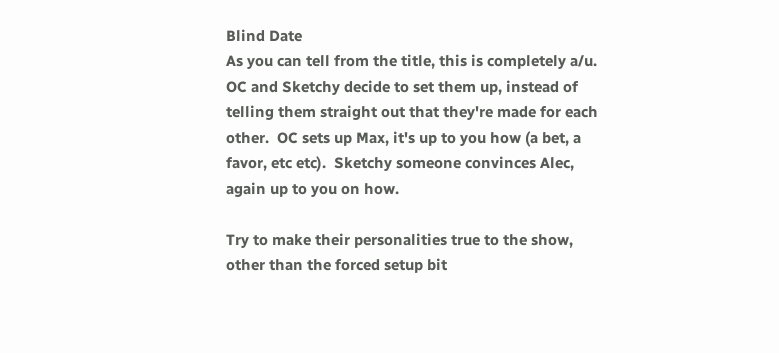Blind Date
As you can tell from the title, this is completely a/u.  OC and Sketchy decide to set them up, instead of telling them straight out that they're made for each other.  OC sets up Max, it's up to you how (a bet, a favor, etc etc).  Sketchy someone convinces Alec, again up to you on how.

Try to make their personalities true to the show, other than the forced setup bit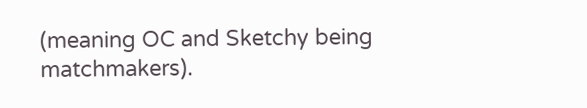(meaning OC and Sketchy being matchmakers).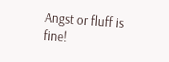Angst or fluff is fine!